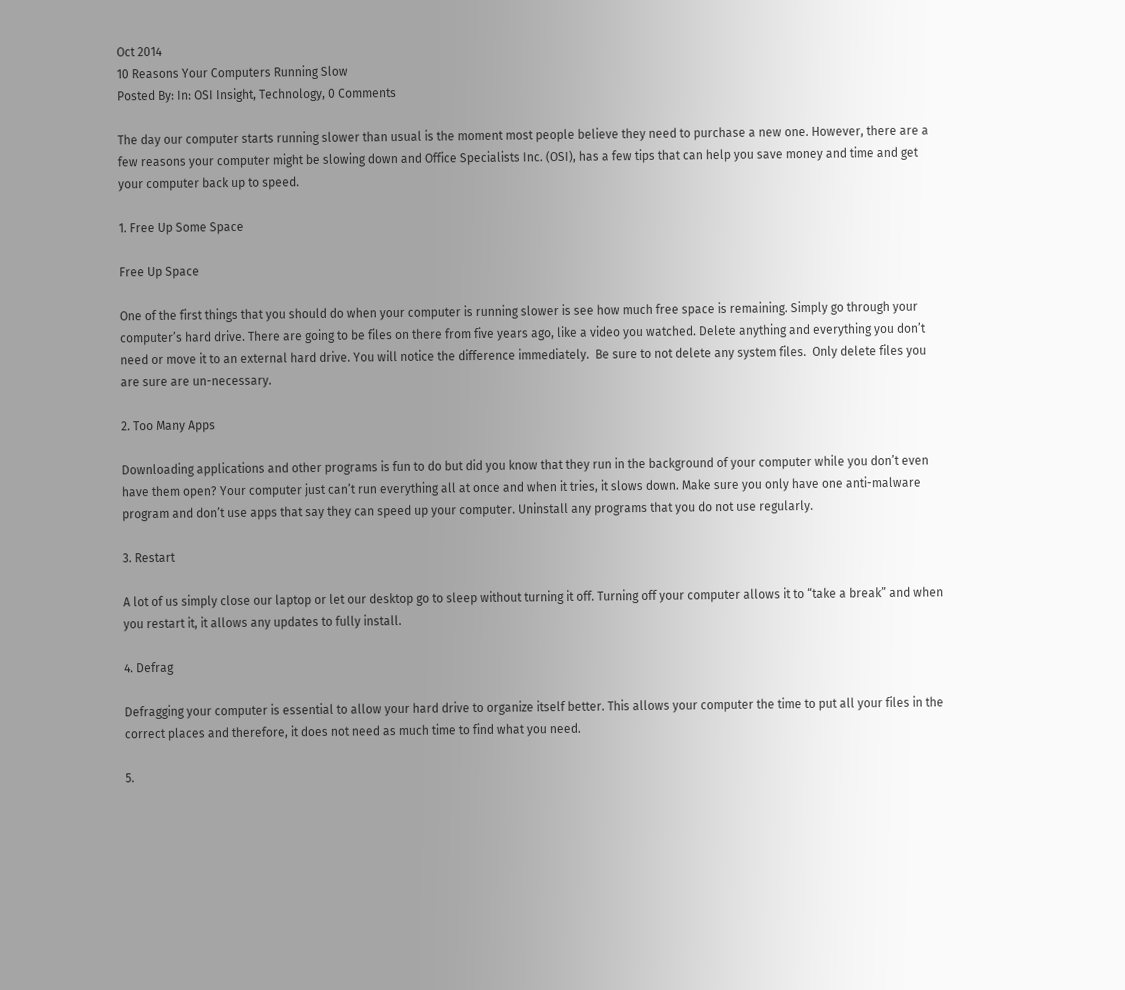Oct 2014
10 Reasons Your Computers Running Slow
Posted By: In: OSI Insight, Technology, 0 Comments

The day our computer starts running slower than usual is the moment most people believe they need to purchase a new one. However, there are a few reasons your computer might be slowing down and Office Specialists Inc. (OSI), has a few tips that can help you save money and time and get your computer back up to speed.

1. Free Up Some Space

Free Up Space

One of the first things that you should do when your computer is running slower is see how much free space is remaining. Simply go through your computer’s hard drive. There are going to be files on there from five years ago, like a video you watched. Delete anything and everything you don’t need or move it to an external hard drive. You will notice the difference immediately.  Be sure to not delete any system files.  Only delete files you are sure are un-necessary.

2. Too Many Apps

Downloading applications and other programs is fun to do but did you know that they run in the background of your computer while you don’t even have them open? Your computer just can’t run everything all at once and when it tries, it slows down. Make sure you only have one anti-malware program and don’t use apps that say they can speed up your computer. Uninstall any programs that you do not use regularly.

3. Restart

A lot of us simply close our laptop or let our desktop go to sleep without turning it off. Turning off your computer allows it to “take a break” and when you restart it, it allows any updates to fully install.

4. Defrag

Defragging your computer is essential to allow your hard drive to organize itself better. This allows your computer the time to put all your files in the correct places and therefore, it does not need as much time to find what you need.

5.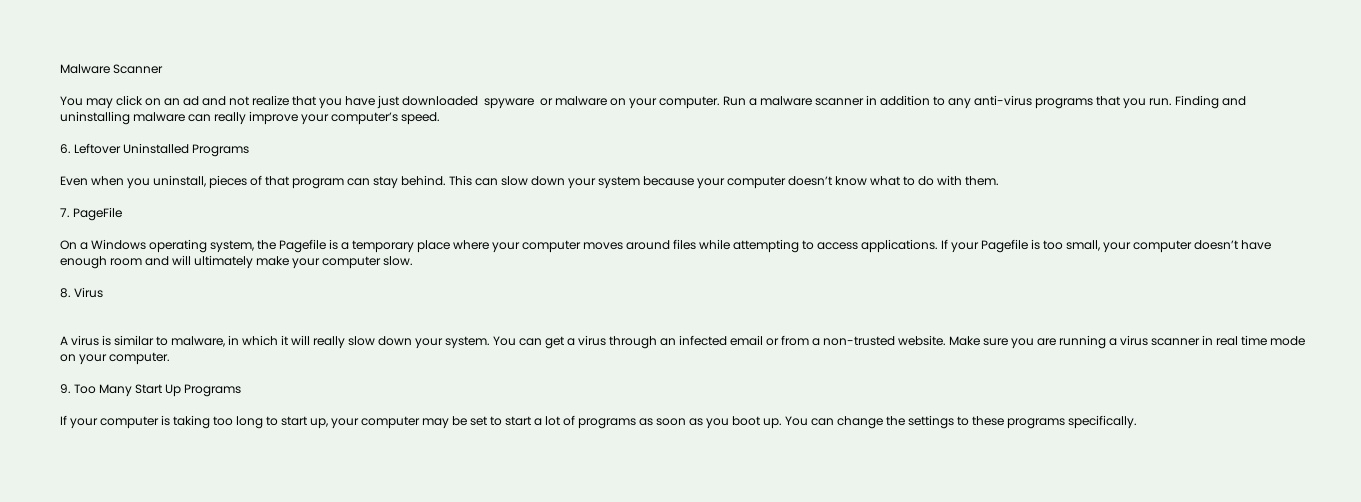Malware Scanner

You may click on an ad and not realize that you have just downloaded  spyware  or malware on your computer. Run a malware scanner in addition to any anti-virus programs that you run. Finding and uninstalling malware can really improve your computer’s speed.

6. Leftover Uninstalled Programs

Even when you uninstall, pieces of that program can stay behind. This can slow down your system because your computer doesn’t know what to do with them.

7. PageFile

On a Windows operating system, the Pagefile is a temporary place where your computer moves around files while attempting to access applications. If your Pagefile is too small, your computer doesn’t have enough room and will ultimately make your computer slow.

8. Virus


A virus is similar to malware, in which it will really slow down your system. You can get a virus through an infected email or from a non-trusted website. Make sure you are running a virus scanner in real time mode on your computer.

9. Too Many Start Up Programs

If your computer is taking too long to start up, your computer may be set to start a lot of programs as soon as you boot up. You can change the settings to these programs specifically.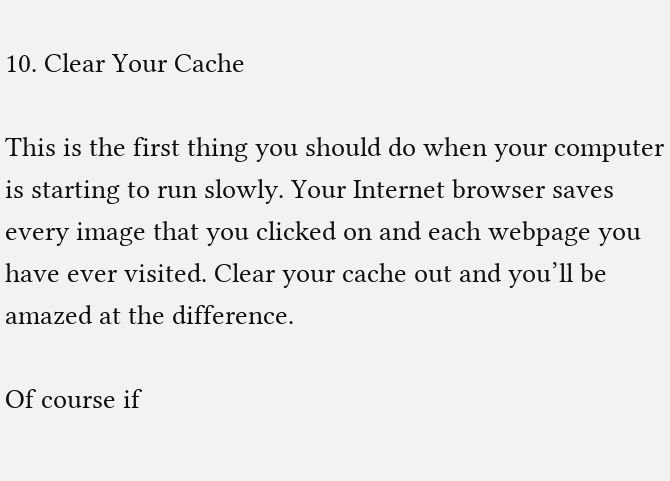10. Clear Your Cache

This is the first thing you should do when your computer is starting to run slowly. Your Internet browser saves every image that you clicked on and each webpage you have ever visited. Clear your cache out and you’ll be amazed at the difference.

Of course if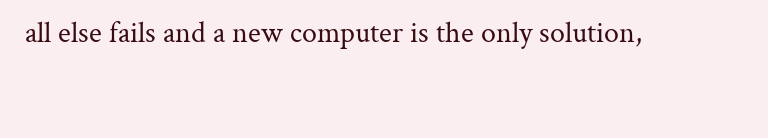all else fails and a new computer is the only solution,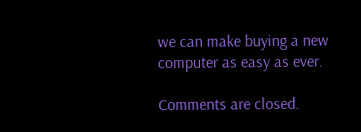we can make buying a new computer as easy as ever.

Comments are closed.